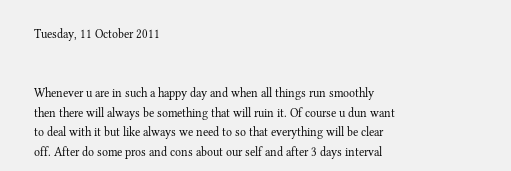Tuesday, 11 October 2011


Whenever u are in such a happy day and when all things run smoothly then there will always be something that will ruin it. Of course u dun want to deal with it but like always we need to so that everything will be clear off. After do some pros and cons about our self and after 3 days interval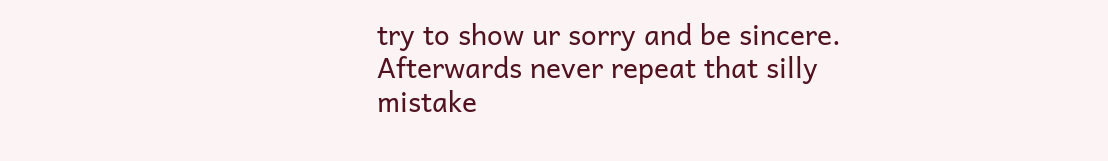try to show ur sorry and be sincere. Afterwards never repeat that silly mistake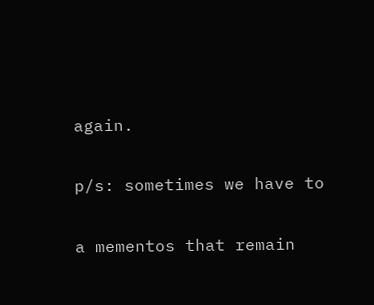again.

p/s: sometimes we have to

a mementos that remain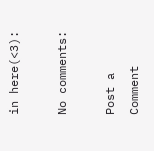in here(<3):

No comments:

Post a Comment